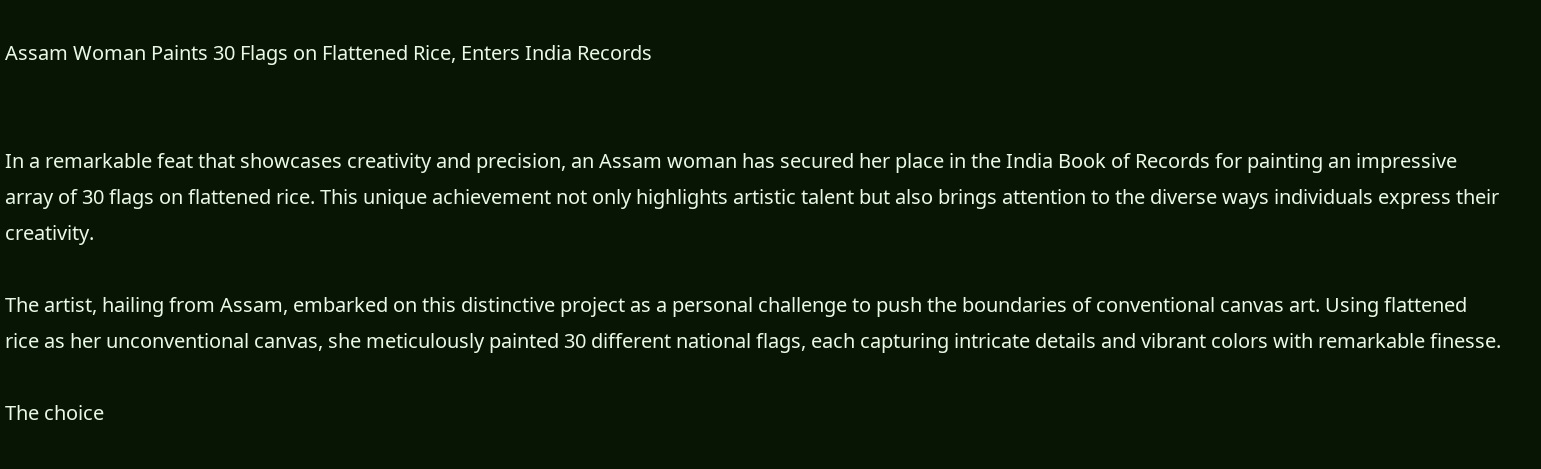Assam Woman Paints 30 Flags on Flattened Rice, Enters India Records


In a remarkable feat that showcases creativity and precision, an Assam woman has secured her place in the India Book of Records for painting an impressive array of 30 flags on flattened rice. This unique achievement not only highlights artistic talent but also brings attention to the diverse ways individuals express their creativity.

The artist, hailing from Assam, embarked on this distinctive project as a personal challenge to push the boundaries of conventional canvas art. Using flattened rice as her unconventional canvas, she meticulously painted 30 different national flags, each capturing intricate details and vibrant colors with remarkable finesse.

The choice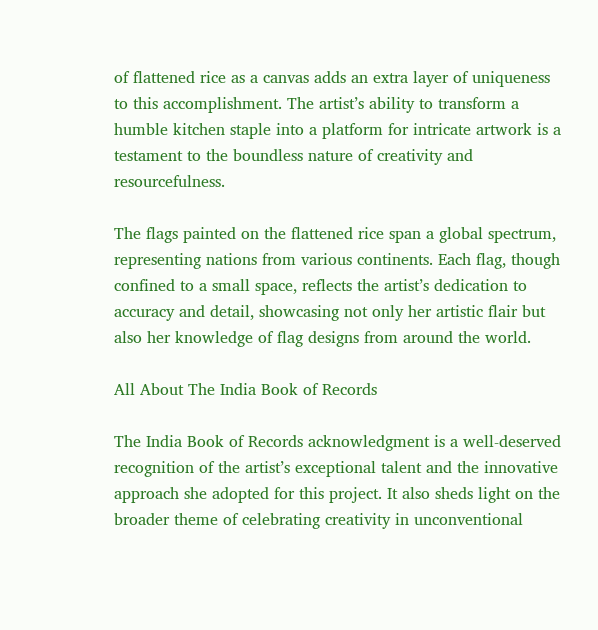of flattened rice as a canvas adds an extra layer of uniqueness to this accomplishment. The artist’s ability to transform a humble kitchen staple into a platform for intricate artwork is a testament to the boundless nature of creativity and resourcefulness.

The flags painted on the flattened rice span a global spectrum, representing nations from various continents. Each flag, though confined to a small space, reflects the artist’s dedication to accuracy and detail, showcasing not only her artistic flair but also her knowledge of flag designs from around the world.

All About The India Book of Records

The India Book of Records acknowledgment is a well-deserved recognition of the artist’s exceptional talent and the innovative approach she adopted for this project. It also sheds light on the broader theme of celebrating creativity in unconventional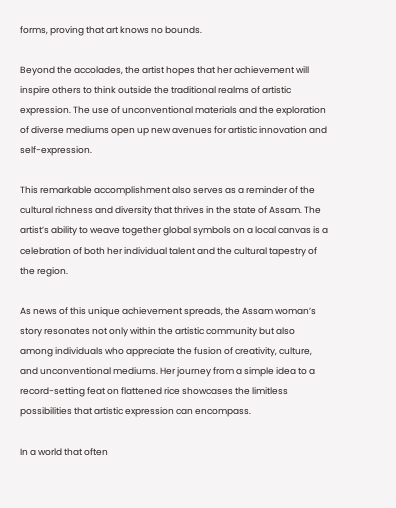forms, proving that art knows no bounds.

Beyond the accolades, the artist hopes that her achievement will inspire others to think outside the traditional realms of artistic expression. The use of unconventional materials and the exploration of diverse mediums open up new avenues for artistic innovation and self-expression.

This remarkable accomplishment also serves as a reminder of the cultural richness and diversity that thrives in the state of Assam. The artist’s ability to weave together global symbols on a local canvas is a celebration of both her individual talent and the cultural tapestry of the region.

As news of this unique achievement spreads, the Assam woman’s story resonates not only within the artistic community but also among individuals who appreciate the fusion of creativity, culture, and unconventional mediums. Her journey from a simple idea to a record-setting feat on flattened rice showcases the limitless possibilities that artistic expression can encompass.

In a world that often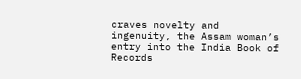craves novelty and ingenuity, the Assam woman’s entry into the India Book of Records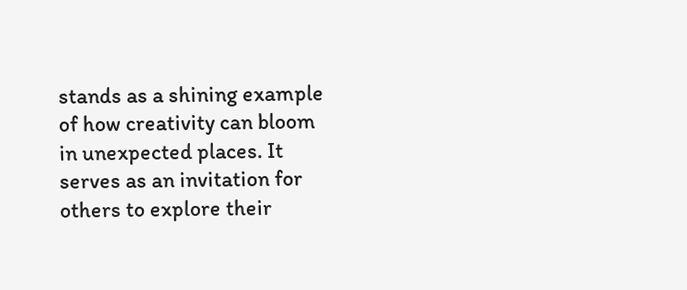stands as a shining example of how creativity can bloom in unexpected places. It serves as an invitation for others to explore their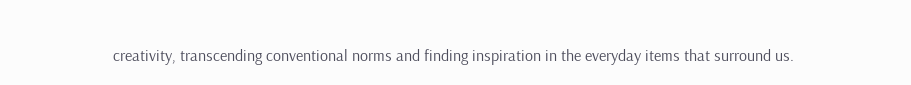creativity, transcending conventional norms and finding inspiration in the everyday items that surround us.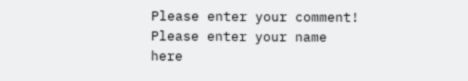Please enter your comment!
Please enter your name here